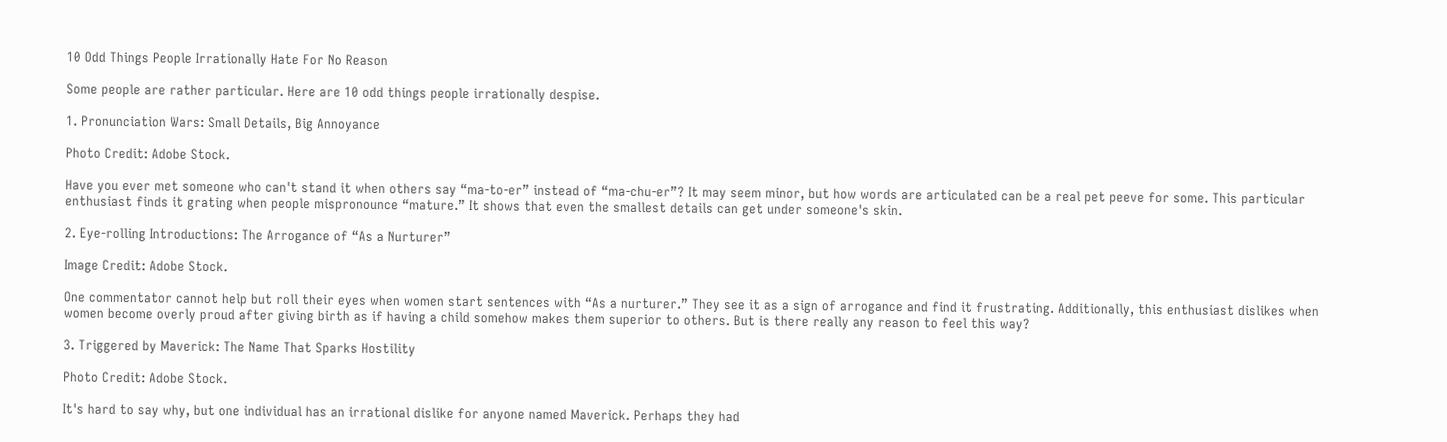10 Odd Things People Irrationally Hate For No Reason

Some people are rather particular. Here are 10 odd things people irrationally despise.

1. Pronunciation Wars: Small Details, Big Annoyance

Photo Credit: Adobe Stock.

Have you ever met someone who can't stand it when others say “ma-to-er” instead of “ma-chu-er”? It may seem minor, but how words are articulated can be a real pet peeve for some. This particular enthusiast finds it grating when people mispronounce “mature.” It shows that even the smallest details can get under someone's skin.

2. Eye-rolling Introductions: The Arrogance of “As a Nurturer”

Image Credit: Adobe Stock.

One commentator cannot help but roll their eyes when women start sentences with “As a nurturer.” They see it as a sign of arrogance and find it frustrating. Additionally, this enthusiast dislikes when women become overly proud after giving birth as if having a child somehow makes them superior to others. But is there really any reason to feel this way?

3. Triggered by Maverick: The Name That Sparks Hostility

Photo Credit: Adobe Stock.

It's hard to say why, but one individual has an irrational dislike for anyone named Maverick. Perhaps they had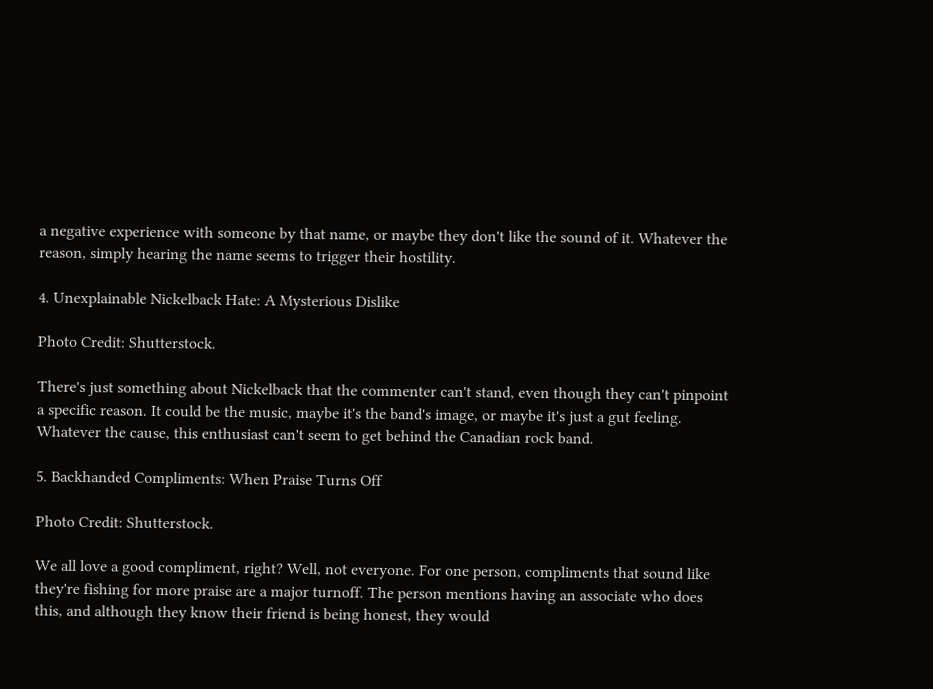a negative experience with someone by that name, or maybe they don't like the sound of it. Whatever the reason, simply hearing the name seems to trigger their hostility.

4. Unexplainable Nickelback Hate: A Mysterious Dislike

Photo Credit: Shutterstock.

There's just something about Nickelback that the commenter can't stand, even though they can't pinpoint a specific reason. It could be the music, maybe it's the band's image, or maybe it's just a gut feeling. Whatever the cause, this enthusiast can't seem to get behind the Canadian rock band.

5. Backhanded Compliments: When Praise Turns Off

Photo Credit: Shutterstock.

We all love a good compliment, right? Well, not everyone. For one person, compliments that sound like they're fishing for more praise are a major turnoff. The person mentions having an associate who does this, and although they know their friend is being honest, they would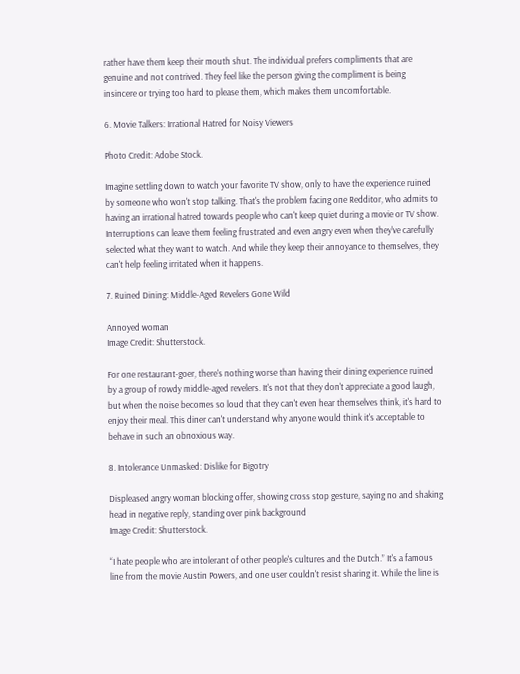rather have them keep their mouth shut. The individual prefers compliments that are genuine and not contrived. They feel like the person giving the compliment is being insincere or trying too hard to please them, which makes them uncomfortable.

6. Movie Talkers: Irrational Hatred for Noisy Viewers

Photo Credit: Adobe Stock.

Imagine settling down to watch your favorite TV show, only to have the experience ruined by someone who won't stop talking. That's the problem facing one Redditor, who admits to having an irrational hatred towards people who can't keep quiet during a movie or TV show. Interruptions can leave them feeling frustrated and even angry even when they've carefully selected what they want to watch. And while they keep their annoyance to themselves, they can't help feeling irritated when it happens.

7. Ruined Dining: Middle-Aged Revelers Gone Wild

Annoyed woman
Image Credit: Shutterstock.

For one restaurant-goer, there's nothing worse than having their dining experience ruined by a group of rowdy middle-aged revelers. It's not that they don't appreciate a good laugh, but when the noise becomes so loud that they can't even hear themselves think, it's hard to enjoy their meal. This diner can't understand why anyone would think it's acceptable to behave in such an obnoxious way.

8. Intolerance Unmasked: Dislike for Bigotry

Displeased angry woman blocking offer, showing cross stop gesture, saying no and shaking head in negative reply, standing over pink background
Image Credit: Shutterstock.

“I hate people who are intolerant of other people's cultures and the Dutch.” It's a famous line from the movie Austin Powers, and one user couldn't resist sharing it. While the line is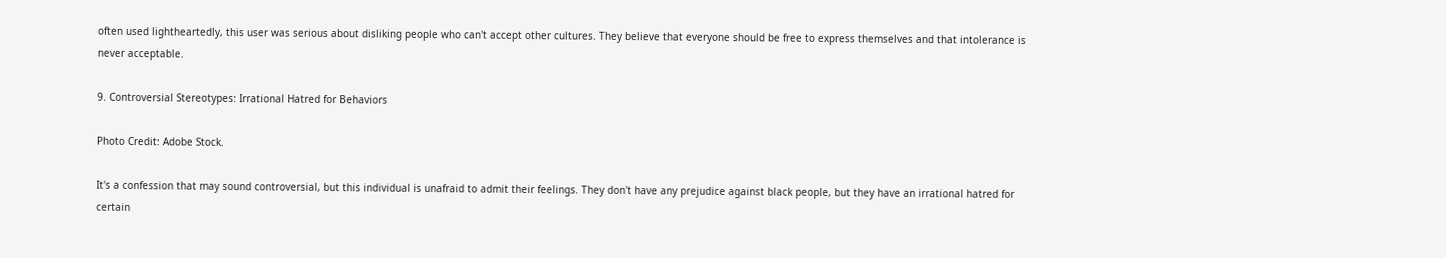often used lightheartedly, this user was serious about disliking people who can't accept other cultures. They believe that everyone should be free to express themselves and that intolerance is never acceptable.

9. Controversial Stereotypes: Irrational Hatred for Behaviors

Photo Credit: Adobe Stock.

It's a confession that may sound controversial, but this individual is unafraid to admit their feelings. They don't have any prejudice against black people, but they have an irrational hatred for certain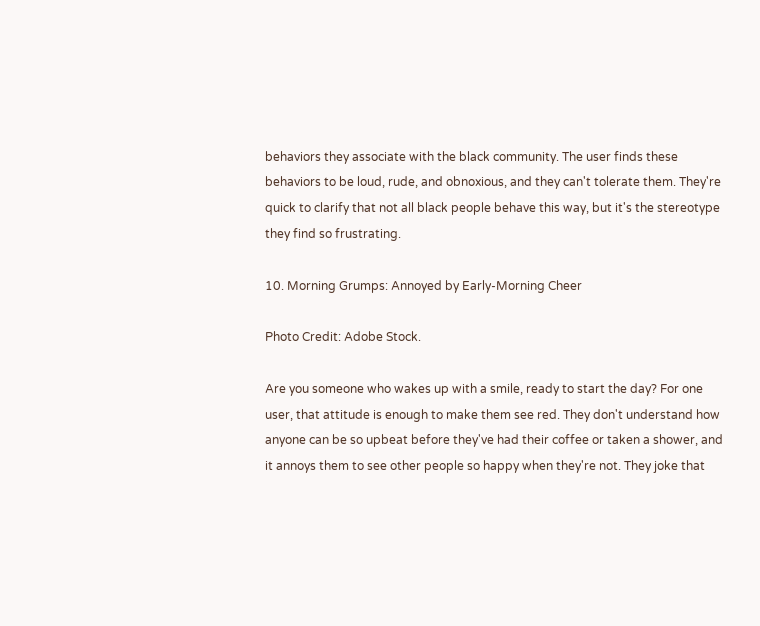behaviors they associate with the black community. The user finds these behaviors to be loud, rude, and obnoxious, and they can't tolerate them. They're quick to clarify that not all black people behave this way, but it's the stereotype they find so frustrating.

10. Morning Grumps: Annoyed by Early-Morning Cheer

Photo Credit: Adobe Stock.

Are you someone who wakes up with a smile, ready to start the day? For one user, that attitude is enough to make them see red. They don't understand how anyone can be so upbeat before they've had their coffee or taken a shower, and it annoys them to see other people so happy when they're not. They joke that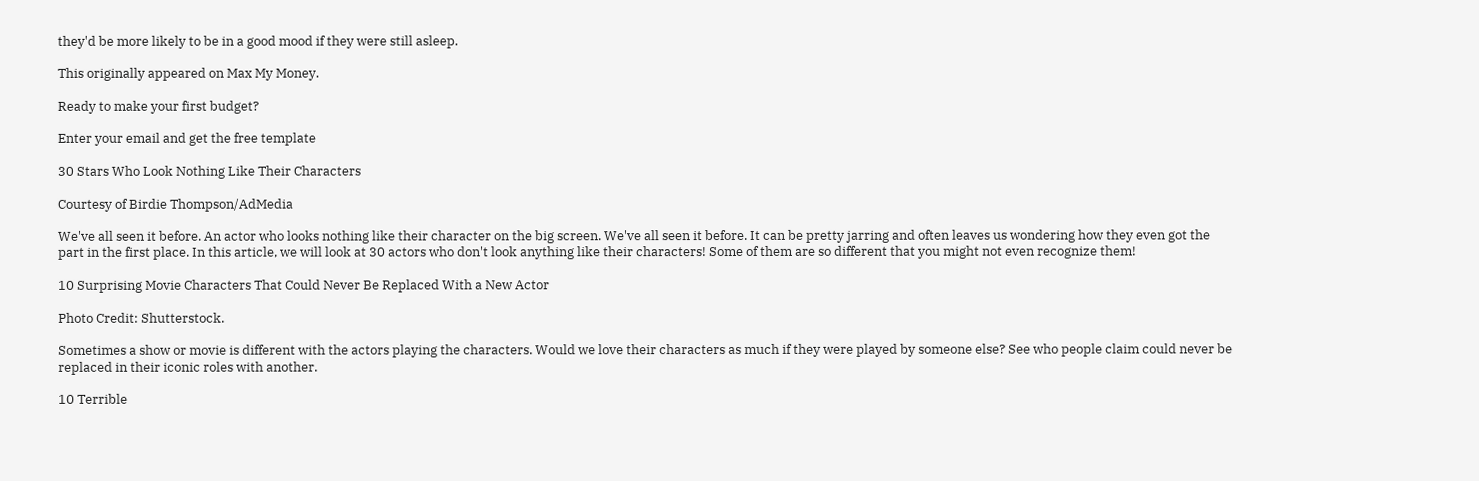they'd be more likely to be in a good mood if they were still asleep.

This originally appeared on Max My Money.

Ready to make your first budget?

Enter your email and get the free template

30 Stars Who Look Nothing Like Their Characters

Courtesy of Birdie Thompson/AdMedia

We've all seen it before. An actor who looks nothing like their character on the big screen. We've all seen it before. It can be pretty jarring and often leaves us wondering how they even got the part in the first place. In this article, we will look at 30 actors who don't look anything like their characters! Some of them are so different that you might not even recognize them!

10 Surprising Movie Characters That Could Never Be Replaced With a New Actor

Photo Credit: Shutterstock.

Sometimes a show or movie is different with the actors playing the characters. Would we love their characters as much if they were played by someone else? See who people claim could never be replaced in their iconic roles with another.

10 Terrible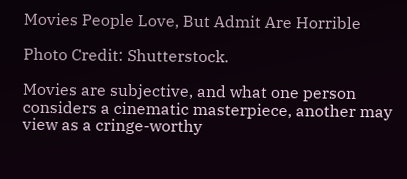Movies People Love, But Admit Are Horrible

Photo Credit: Shutterstock.

Movies are subjective, and what one person considers a cinematic masterpiece, another may view as a cringe-worthy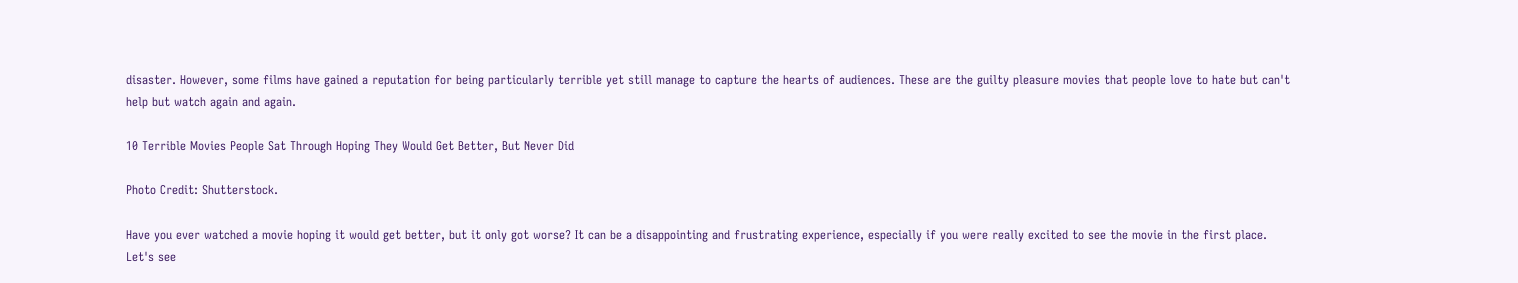disaster. However, some films have gained a reputation for being particularly terrible yet still manage to capture the hearts of audiences. These are the guilty pleasure movies that people love to hate but can't help but watch again and again.

10 Terrible Movies People Sat Through Hoping They Would Get Better, But Never Did

Photo Credit: Shutterstock.

Have you ever watched a movie hoping it would get better, but it only got worse? It can be a disappointing and frustrating experience, especially if you were really excited to see the movie in the first place. Let's see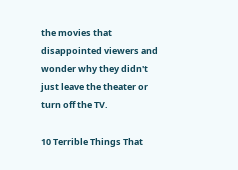the movies that disappointed viewers and wonder why they didn't just leave the theater or turn off the TV.

10 Terrible Things That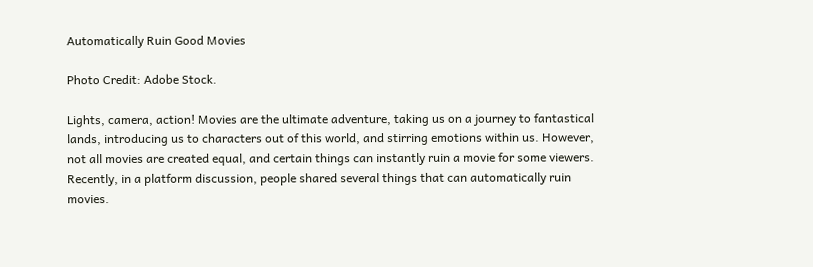Automatically Ruin Good Movies

Photo Credit: Adobe Stock.

Lights, camera, action! Movies are the ultimate adventure, taking us on a journey to fantastical lands, introducing us to characters out of this world, and stirring emotions within us. However, not all movies are created equal, and certain things can instantly ruin a movie for some viewers. Recently, in a platform discussion, people shared several things that can automatically ruin movies.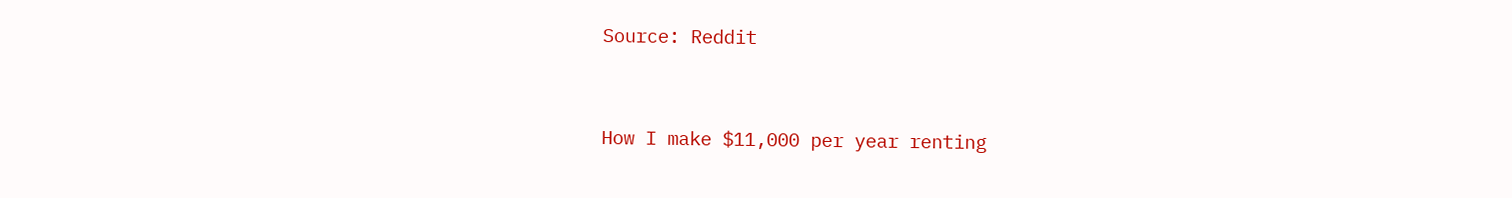Source: Reddit


How I make $11,000 per year renting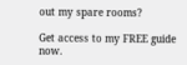out my spare rooms?

Get access to my FREE guide now.